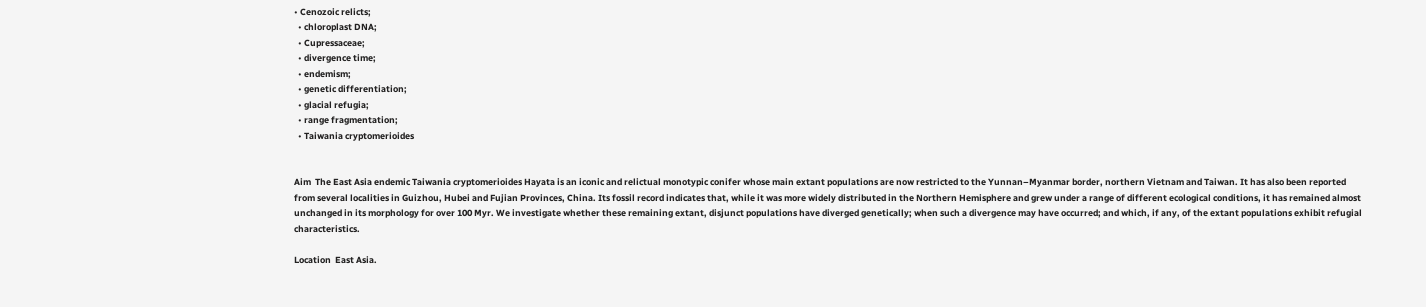• Cenozoic relicts;
  • chloroplast DNA;
  • Cupressaceae;
  • divergence time;
  • endemism;
  • genetic differentiation;
  • glacial refugia;
  • range fragmentation;
  • Taiwania cryptomerioides


Aim  The East Asia endemic Taiwania cryptomerioides Hayata is an iconic and relictual monotypic conifer whose main extant populations are now restricted to the Yunnan–Myanmar border, northern Vietnam and Taiwan. It has also been reported from several localities in Guizhou, Hubei and Fujian Provinces, China. Its fossil record indicates that, while it was more widely distributed in the Northern Hemisphere and grew under a range of different ecological conditions, it has remained almost unchanged in its morphology for over 100 Myr. We investigate whether these remaining extant, disjunct populations have diverged genetically; when such a divergence may have occurred; and which, if any, of the extant populations exhibit refugial characteristics.

Location  East Asia.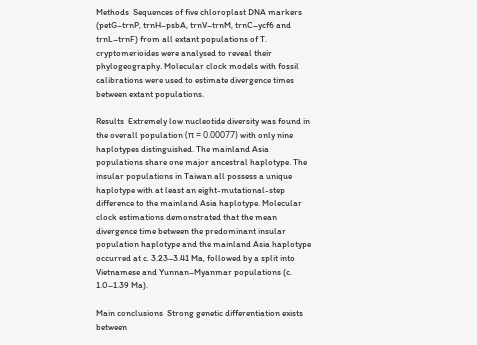Methods  Sequences of five chloroplast DNA markers (petG–trnP, trnH–psbA, trnV–trnM, trnC–ycf6 and trnL–trnF) from all extant populations of T. cryptomerioides were analysed to reveal their phylogeography. Molecular clock models with fossil calibrations were used to estimate divergence times between extant populations.

Results  Extremely low nucleotide diversity was found in the overall population (π = 0.00077) with only nine haplotypes distinguished. The mainland Asia populations share one major ancestral haplotype. The insular populations in Taiwan all possess a unique haplotype with at least an eight-mutational-step difference to the mainland Asia haplotype. Molecular clock estimations demonstrated that the mean divergence time between the predominant insular population haplotype and the mainland Asia haplotype occurred at c. 3.23–3.41 Ma, followed by a split into Vietnamese and Yunnan–Myanmar populations (c. 1.0–1.39 Ma).

Main conclusions  Strong genetic differentiation exists between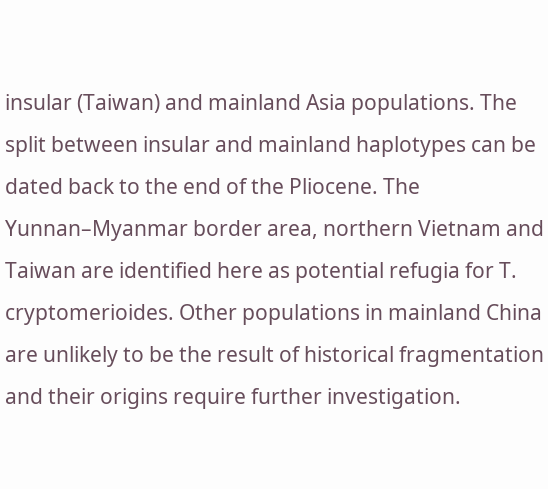insular (Taiwan) and mainland Asia populations. The split between insular and mainland haplotypes can be dated back to the end of the Pliocene. The Yunnan–Myanmar border area, northern Vietnam and Taiwan are identified here as potential refugia for T. cryptomerioides. Other populations in mainland China are unlikely to be the result of historical fragmentation and their origins require further investigation.